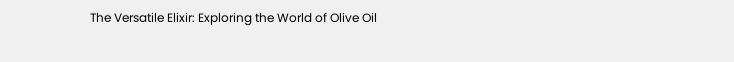The Versatile Elixir: Exploring the World of Olive Oil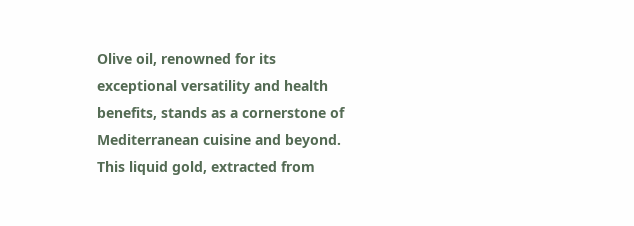Olive oil, renowned for its exceptional versatility and health benefits, stands as a cornerstone of Mediterranean cuisine and beyond. This liquid gold, extracted from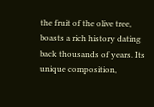the fruit of the olive tree, boasts a rich history dating back thousands of years. Its unique composition,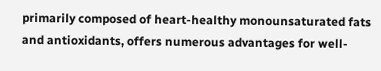primarily composed of heart-healthy monounsaturated fats and antioxidants, offers numerous advantages for well-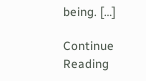being. […]

Continue Reading